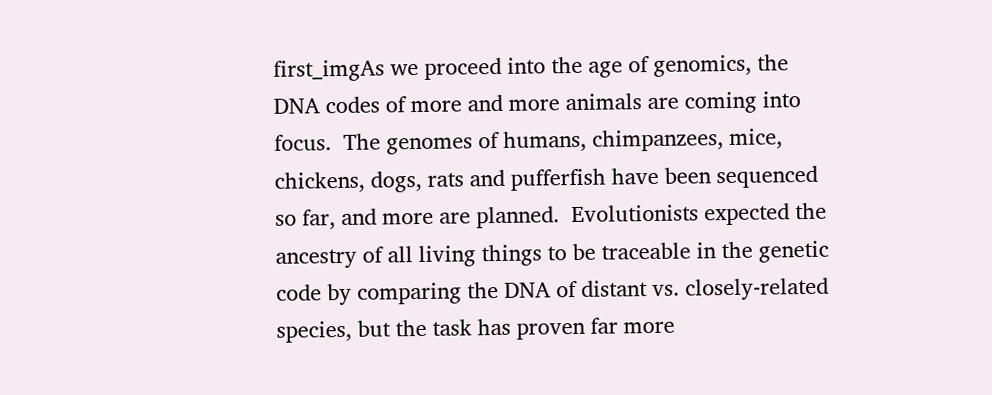first_imgAs we proceed into the age of genomics, the DNA codes of more and more animals are coming into focus.  The genomes of humans, chimpanzees, mice, chickens, dogs, rats and pufferfish have been sequenced so far, and more are planned.  Evolutionists expected the ancestry of all living things to be traceable in the genetic code by comparing the DNA of distant vs. closely-related species, but the task has proven far more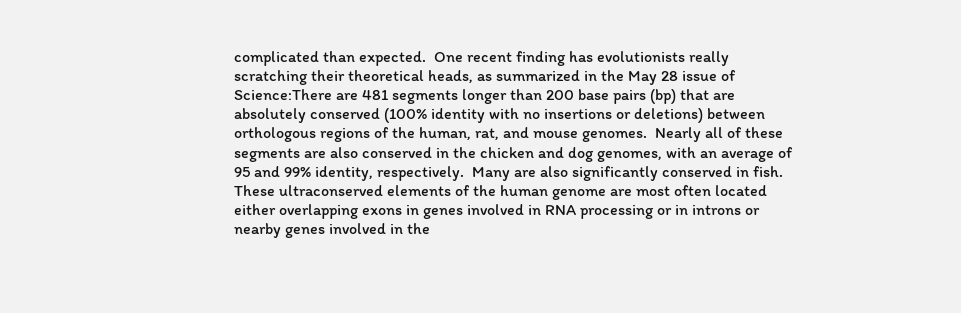complicated than expected.  One recent finding has evolutionists really scratching their theoretical heads, as summarized in the May 28 issue of Science:There are 481 segments longer than 200 base pairs (bp) that are absolutely conserved (100% identity with no insertions or deletions) between orthologous regions of the human, rat, and mouse genomes.  Nearly all of these segments are also conserved in the chicken and dog genomes, with an average of 95 and 99% identity, respectively.  Many are also significantly conserved in fish.  These ultraconserved elements of the human genome are most often located either overlapping exons in genes involved in RNA processing or in introns or nearby genes involved in the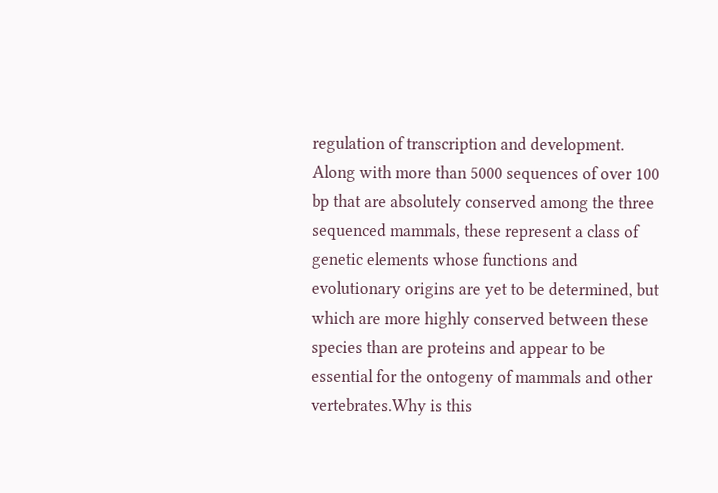regulation of transcription and development.  Along with more than 5000 sequences of over 100 bp that are absolutely conserved among the three sequenced mammals, these represent a class of genetic elements whose functions and evolutionary origins are yet to be determined, but which are more highly conserved between these species than are proteins and appear to be essential for the ontogeny of mammals and other vertebrates.Why is this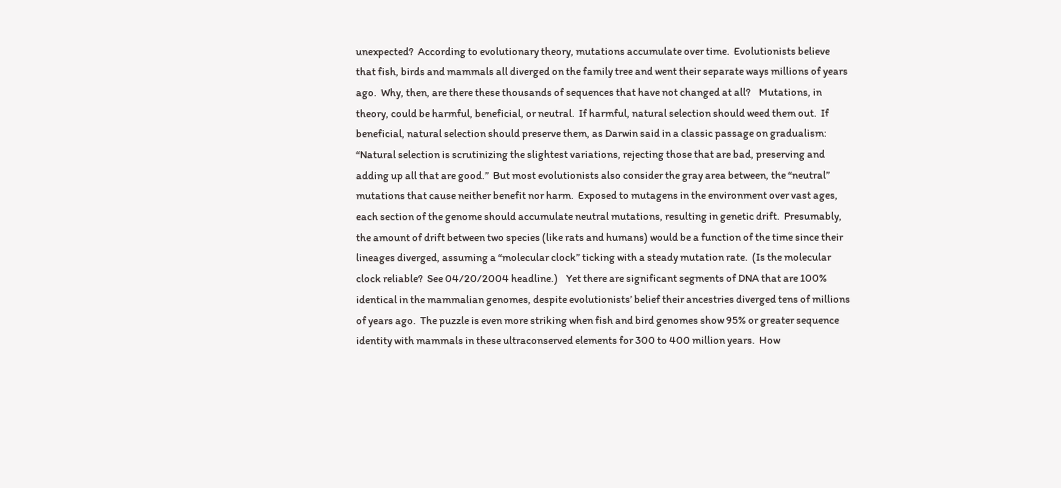unexpected?  According to evolutionary theory, mutations accumulate over time.  Evolutionists believe that fish, birds and mammals all diverged on the family tree and went their separate ways millions of years ago.  Why, then, are there these thousands of sequences that have not changed at all?    Mutations, in theory, could be harmful, beneficial, or neutral.  If harmful, natural selection should weed them out.  If beneficial, natural selection should preserve them, as Darwin said in a classic passage on gradualism: “Natural selection is scrutinizing the slightest variations, rejecting those that are bad, preserving and adding up all that are good.”  But most evolutionists also consider the gray area between, the “neutral” mutations that cause neither benefit nor harm.  Exposed to mutagens in the environment over vast ages, each section of the genome should accumulate neutral mutations, resulting in genetic drift.  Presumably, the amount of drift between two species (like rats and humans) would be a function of the time since their lineages diverged, assuming a “molecular clock” ticking with a steady mutation rate.  (Is the molecular clock reliable?  See 04/20/2004 headline.)    Yet there are significant segments of DNA that are 100% identical in the mammalian genomes, despite evolutionists’ belief their ancestries diverged tens of millions of years ago.  The puzzle is even more striking when fish and bird genomes show 95% or greater sequence identity with mammals in these ultraconserved elements for 300 to 400 million years.  How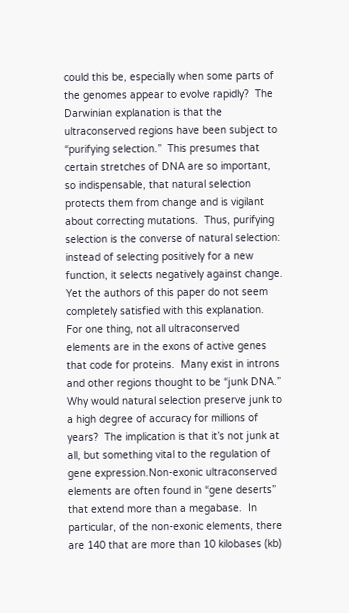could this be, especially when some parts of the genomes appear to evolve rapidly?  The Darwinian explanation is that the ultraconserved regions have been subject to “purifying selection.”  This presumes that certain stretches of DNA are so important, so indispensable, that natural selection protects them from change and is vigilant about correcting mutations.  Thus, purifying selection is the converse of natural selection: instead of selecting positively for a new function, it selects negatively against change.    Yet the authors of this paper do not seem completely satisfied with this explanation.  For one thing, not all ultraconserved elements are in the exons of active genes that code for proteins.  Many exist in introns and other regions thought to be “junk DNA.”  Why would natural selection preserve junk to a high degree of accuracy for millions of years?  The implication is that it’s not junk at all, but something vital to the regulation of gene expression.Non-exonic ultraconserved elements are often found in “gene deserts” that extend more than a megabase.  In particular, of the non-exonic elements, there are 140 that are more than 10 kilobases (kb)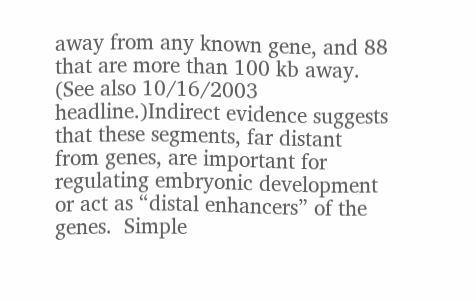away from any known gene, and 88 that are more than 100 kb away. (See also 10/16/2003 headline.)Indirect evidence suggests that these segments, far distant from genes, are important for regulating embryonic development or act as “distal enhancers” of the genes.  Simple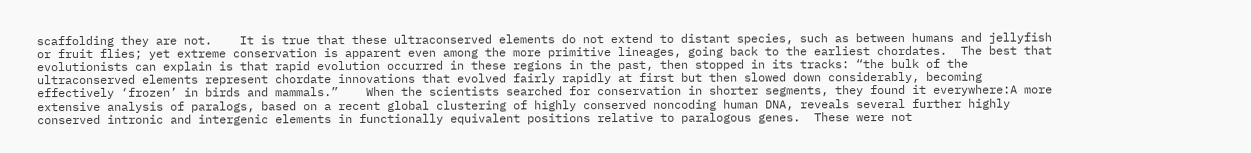scaffolding they are not.    It is true that these ultraconserved elements do not extend to distant species, such as between humans and jellyfish or fruit flies; yet extreme conservation is apparent even among the more primitive lineages, going back to the earliest chordates.  The best that evolutionists can explain is that rapid evolution occurred in these regions in the past, then stopped in its tracks: “the bulk of the ultraconserved elements represent chordate innovations that evolved fairly rapidly at first but then slowed down considerably, becoming effectively ‘frozen’ in birds and mammals.”    When the scientists searched for conservation in shorter segments, they found it everywhere:A more extensive analysis of paralogs, based on a recent global clustering of highly conserved noncoding human DNA, reveals several further highly conserved intronic and intergenic elements in functionally equivalent positions relative to paralogous genes.  These were not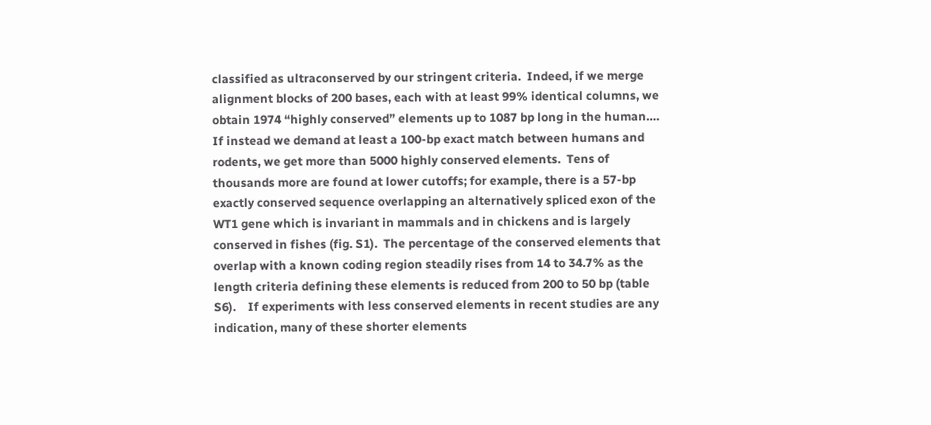classified as ultraconserved by our stringent criteria.  Indeed, if we merge alignment blocks of 200 bases, each with at least 99% identical columns, we obtain 1974 “highly conserved” elements up to 1087 bp long in the human…. If instead we demand at least a 100-bp exact match between humans and rodents, we get more than 5000 highly conserved elements.  Tens of thousands more are found at lower cutoffs; for example, there is a 57-bp exactly conserved sequence overlapping an alternatively spliced exon of the WT1 gene which is invariant in mammals and in chickens and is largely conserved in fishes (fig. S1).  The percentage of the conserved elements that overlap with a known coding region steadily rises from 14 to 34.7% as the length criteria defining these elements is reduced from 200 to 50 bp (table S6).    If experiments with less conserved elements in recent studies are any indication, many of these shorter elements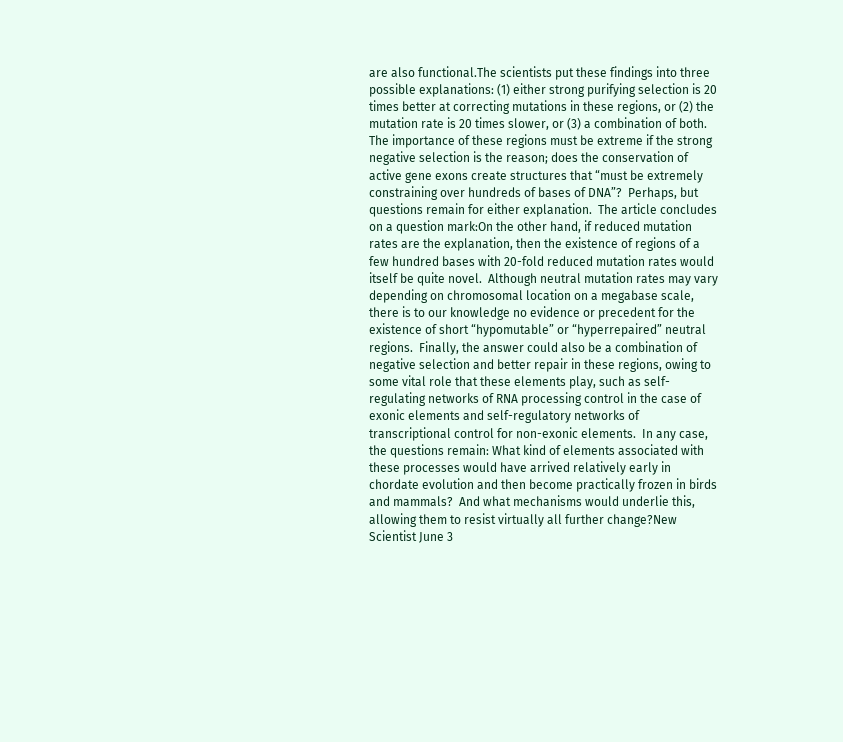are also functional.The scientists put these findings into three possible explanations: (1) either strong purifying selection is 20 times better at correcting mutations in these regions, or (2) the mutation rate is 20 times slower, or (3) a combination of both.  The importance of these regions must be extreme if the strong negative selection is the reason; does the conservation of active gene exons create structures that “must be extremely constraining over hundreds of bases of DNA”?  Perhaps, but questions remain for either explanation.  The article concludes on a question mark:On the other hand, if reduced mutation rates are the explanation, then the existence of regions of a few hundred bases with 20-fold reduced mutation rates would itself be quite novel.  Although neutral mutation rates may vary depending on chromosomal location on a megabase scale, there is to our knowledge no evidence or precedent for the existence of short “hypomutable” or “hyperrepaired” neutral regions.  Finally, the answer could also be a combination of negative selection and better repair in these regions, owing to some vital role that these elements play, such as self-regulating networks of RNA processing control in the case of exonic elements and self-regulatory networks of transcriptional control for non-exonic elements.  In any case, the questions remain: What kind of elements associated with these processes would have arrived relatively early in chordate evolution and then become practically frozen in birds and mammals?  And what mechanisms would underlie this, allowing them to resist virtually all further change?New Scientist June 3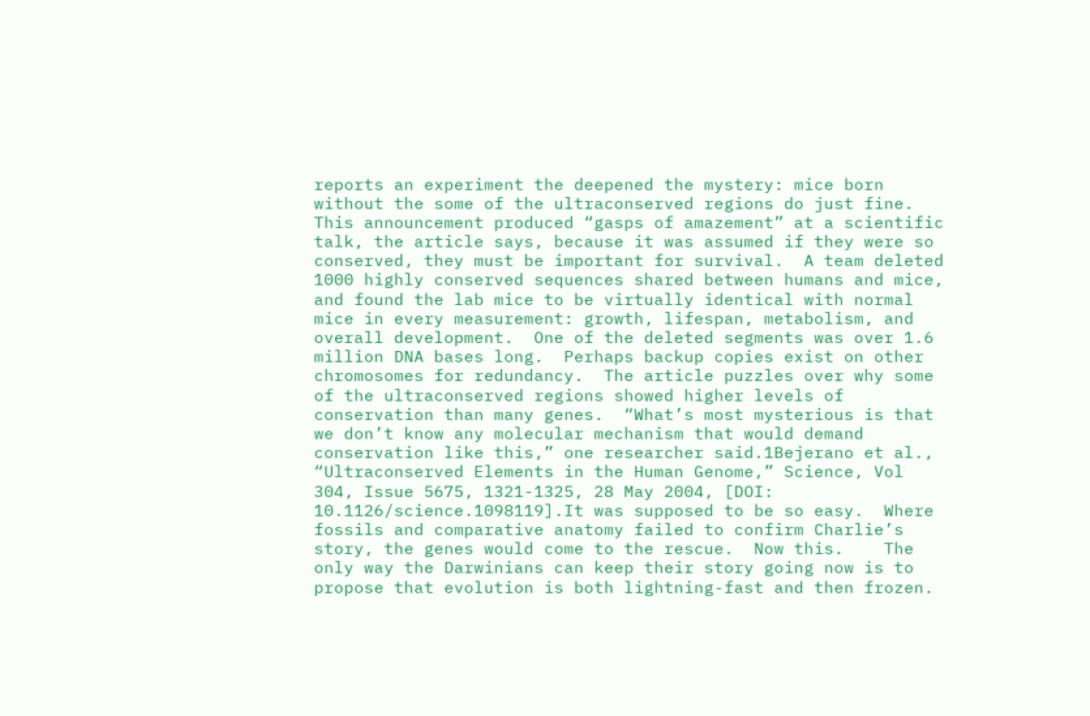reports an experiment the deepened the mystery: mice born without the some of the ultraconserved regions do just fine.  This announcement produced “gasps of amazement” at a scientific talk, the article says, because it was assumed if they were so conserved, they must be important for survival.  A team deleted 1000 highly conserved sequences shared between humans and mice, and found the lab mice to be virtually identical with normal mice in every measurement: growth, lifespan, metabolism, and overall development.  One of the deleted segments was over 1.6 million DNA bases long.  Perhaps backup copies exist on other chromosomes for redundancy.  The article puzzles over why some of the ultraconserved regions showed higher levels of conservation than many genes.  “What’s most mysterious is that we don’t know any molecular mechanism that would demand conservation like this,” one researcher said.1Bejerano et al., “Ultraconserved Elements in the Human Genome,” Science, Vol 304, Issue 5675, 1321-1325, 28 May 2004, [DOI: 10.1126/science.1098119].It was supposed to be so easy.  Where fossils and comparative anatomy failed to confirm Charlie’s story, the genes would come to the rescue.  Now this.    The only way the Darwinians can keep their story going now is to propose that evolution is both lightning-fast and then frozen.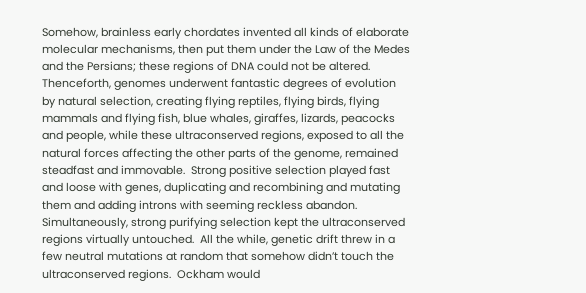Somehow, brainless early chordates invented all kinds of elaborate molecular mechanisms, then put them under the Law of the Medes and the Persians; these regions of DNA could not be altered.  Thenceforth, genomes underwent fantastic degrees of evolution by natural selection, creating flying reptiles, flying birds, flying mammals and flying fish, blue whales, giraffes, lizards, peacocks and people, while these ultraconserved regions, exposed to all the natural forces affecting the other parts of the genome, remained steadfast and immovable.  Strong positive selection played fast and loose with genes, duplicating and recombining and mutating them and adding introns with seeming reckless abandon.  Simultaneously, strong purifying selection kept the ultraconserved regions virtually untouched.  All the while, genetic drift threw in a few neutral mutations at random that somehow didn’t touch the ultraconserved regions.  Ockham would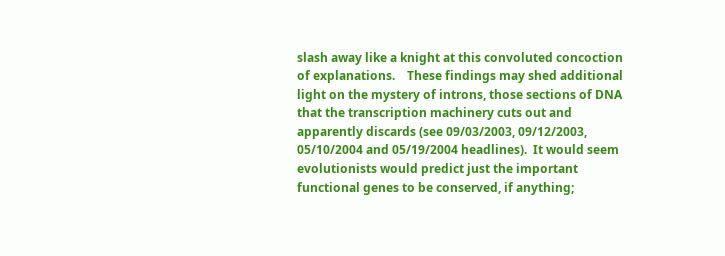slash away like a knight at this convoluted concoction of explanations.    These findings may shed additional light on the mystery of introns, those sections of DNA that the transcription machinery cuts out and apparently discards (see 09/03/2003, 09/12/2003, 05/10/2004 and 05/19/2004 headlines).  It would seem evolutionists would predict just the important functional genes to be conserved, if anything;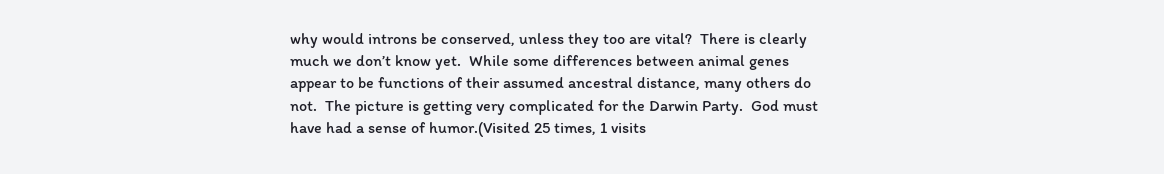why would introns be conserved, unless they too are vital?  There is clearly much we don’t know yet.  While some differences between animal genes appear to be functions of their assumed ancestral distance, many others do not.  The picture is getting very complicated for the Darwin Party.  God must have had a sense of humor.(Visited 25 times, 1 visits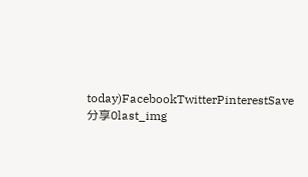today)FacebookTwitterPinterestSave分享0last_img